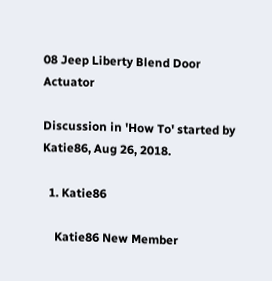08 Jeep Liberty Blend Door Actuator

Discussion in 'How To' started by Katie86, Aug 26, 2018.

  1. Katie86

    Katie86 New Member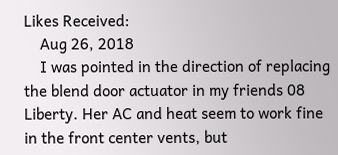Likes Received:
    Aug 26, 2018
    I was pointed in the direction of replacing the blend door actuator in my friends 08 Liberty. Her AC and heat seem to work fine in the front center vents, but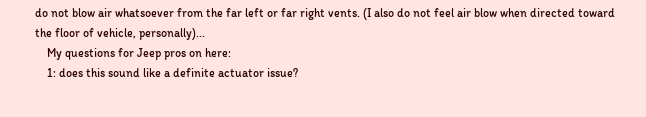do not blow air whatsoever from the far left or far right vents. (I also do not feel air blow when directed toward the floor of vehicle, personally)...
    My questions for Jeep pros on here:
    1: does this sound like a definite actuator issue?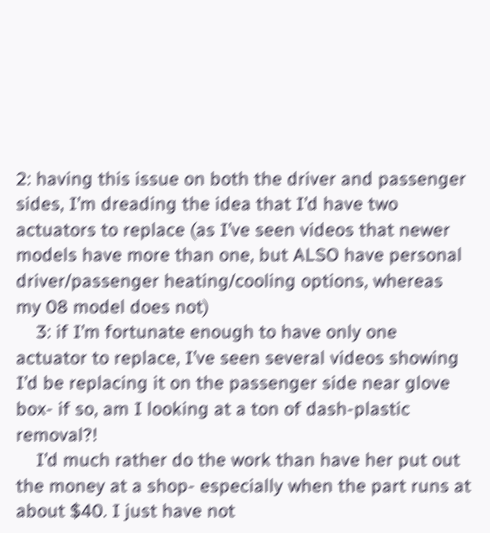2: having this issue on both the driver and passenger sides, I’m dreading the idea that I’d have two actuators to replace (as I’ve seen videos that newer models have more than one, but ALSO have personal driver/passenger heating/cooling options, whereas my 08 model does not)
    3: if I’m fortunate enough to have only one actuator to replace, I’ve seen several videos showing I’d be replacing it on the passenger side near glove box- if so, am I looking at a ton of dash-plastic removal?!
    I’d much rather do the work than have her put out the money at a shop- especially when the part runs at about $40. I just have not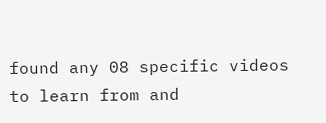found any 08 specific videos to learn from and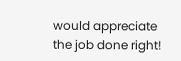would appreciate the job done right!